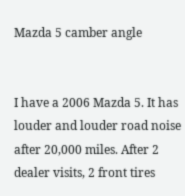Mazda 5 camber angle


I have a 2006 Mazda 5. It has louder and louder road noise after 20,000 miles. After 2 dealer visits, 2 front tires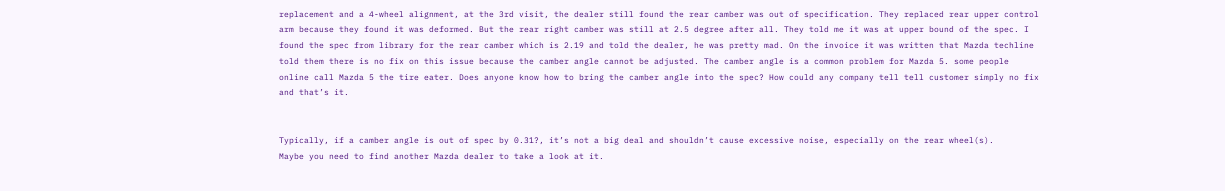replacement and a 4-wheel alignment, at the 3rd visit, the dealer still found the rear camber was out of specification. They replaced rear upper control arm because they found it was deformed. But the rear right camber was still at 2.5 degree after all. They told me it was at upper bound of the spec. I found the spec from library for the rear camber which is 2.19 and told the dealer, he was pretty mad. On the invoice it was written that Mazda techline told them there is no fix on this issue because the camber angle cannot be adjusted. The camber angle is a common problem for Mazda 5. some people online call Mazda 5 the tire eater. Does anyone know how to bring the camber angle into the spec? How could any company tell tell customer simply no fix and that’s it.


Typically, if a camber angle is out of spec by 0.31?, it’s not a big deal and shouldn’t cause excessive noise, especially on the rear wheel(s).
Maybe you need to find another Mazda dealer to take a look at it.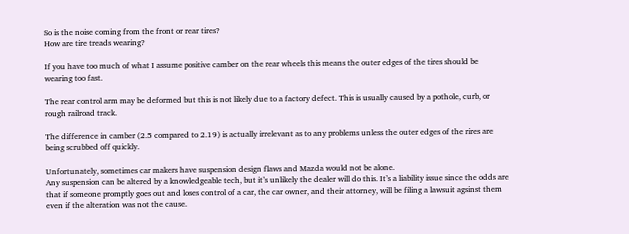So is the noise coming from the front or rear tires?
How are tire treads wearing?

If you have too much of what I assume positive camber on the rear wheels this means the outer edges of the tires should be wearing too fast.

The rear control arm may be deformed but this is not likely due to a factory defect. This is usually caused by a pothole, curb, or rough railroad track.

The difference in camber (2.5 compared to 2.19) is actually irrelevant as to any problems unless the outer edges of the rires are being scrubbed off quickly.

Unfortunately, sometimes car makers have suspension design flaws and Mazda would not be alone.
Any suspension can be altered by a knowledgeable tech, but it’s unlikely the dealer will do this. It’s a liability issue since the odds are that if someone promptly goes out and loses control of a car, the car owner, and their attorney, will be filing a lawsuit agsinst them even if the alteration was not the cause.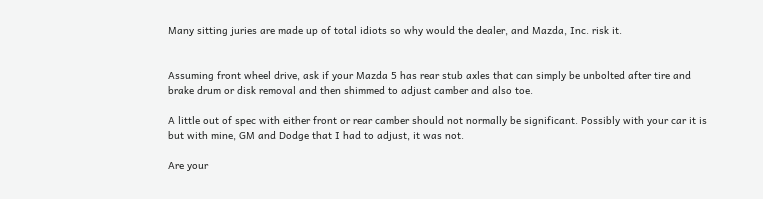Many sitting juries are made up of total idiots so why would the dealer, and Mazda, Inc. risk it.


Assuming front wheel drive, ask if your Mazda 5 has rear stub axles that can simply be unbolted after tire and brake drum or disk removal and then shimmed to adjust camber and also toe.

A little out of spec with either front or rear camber should not normally be significant. Possibly with your car it is but with mine, GM and Dodge that I had to adjust, it was not.

Are your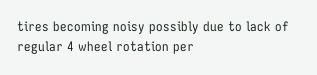tires becoming noisy possibly due to lack of regular 4 wheel rotation per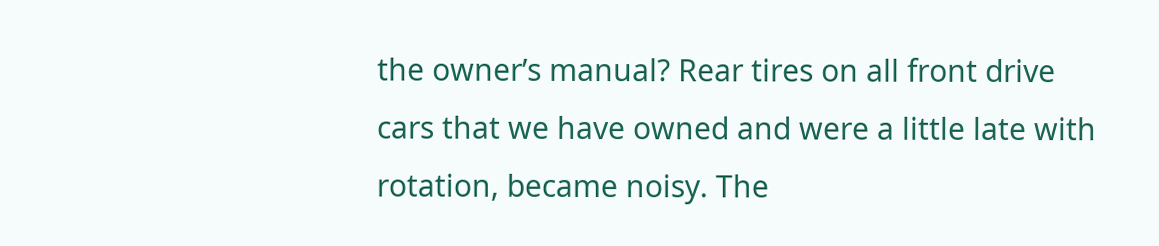the owner’s manual? Rear tires on all front drive cars that we have owned and were a little late with rotation, became noisy. The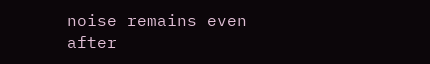noise remains even after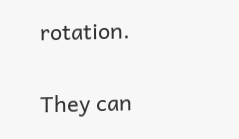rotation.


They can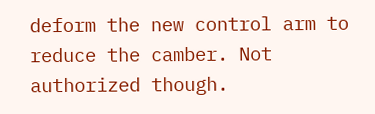deform the new control arm to reduce the camber. Not authorized though.